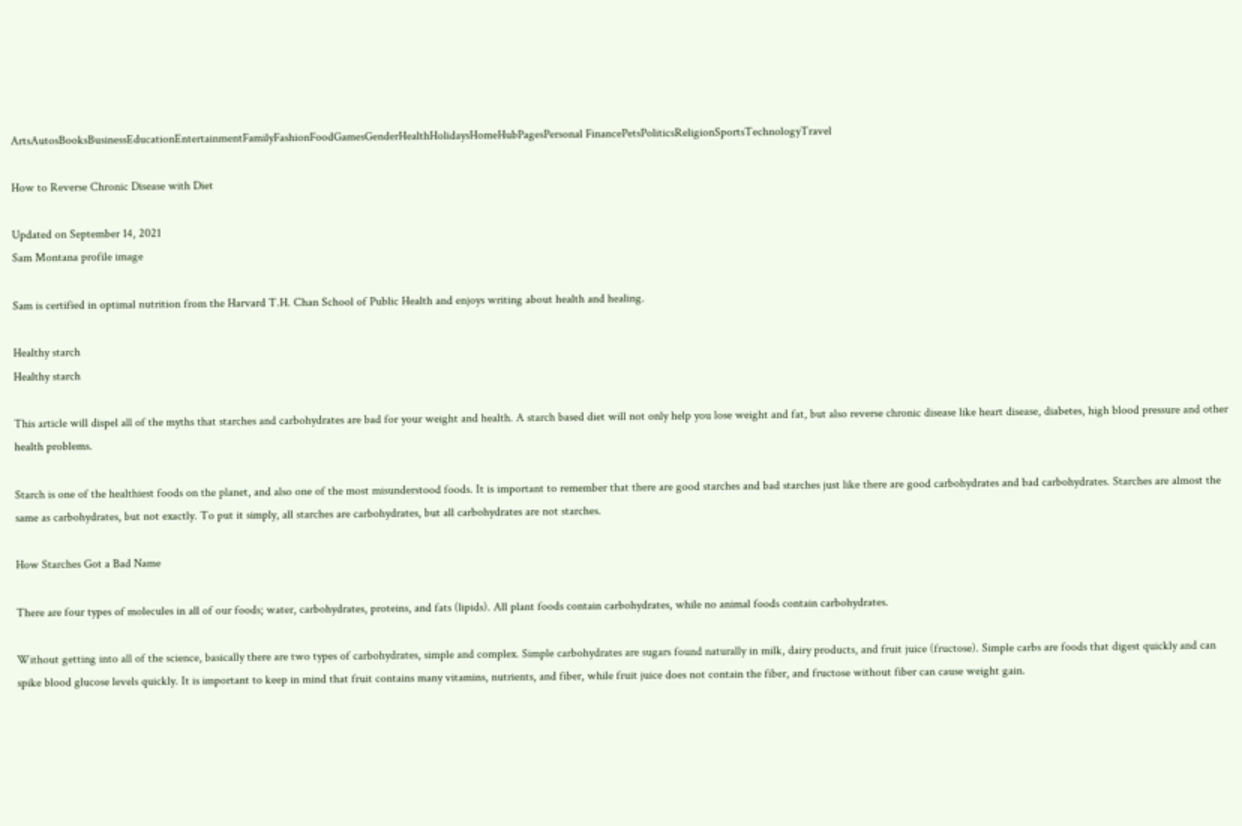ArtsAutosBooksBusinessEducationEntertainmentFamilyFashionFoodGamesGenderHealthHolidaysHomeHubPagesPersonal FinancePetsPoliticsReligionSportsTechnologyTravel

How to Reverse Chronic Disease with Diet

Updated on September 14, 2021
Sam Montana profile image

Sam is certified in optimal nutrition from the Harvard T.H. Chan School of Public Health and enjoys writing about health and healing.

Healthy starch
Healthy starch

This article will dispel all of the myths that starches and carbohydrates are bad for your weight and health. A starch based diet will not only help you lose weight and fat, but also reverse chronic disease like heart disease, diabetes, high blood pressure and other health problems.

Starch is one of the healthiest foods on the planet, and also one of the most misunderstood foods. It is important to remember that there are good starches and bad starches just like there are good carbohydrates and bad carbohydrates. Starches are almost the same as carbohydrates, but not exactly. To put it simply, all starches are carbohydrates, but all carbohydrates are not starches.

How Starches Got a Bad Name

There are four types of molecules in all of our foods; water, carbohydrates, proteins, and fats (lipids). All plant foods contain carbohydrates, while no animal foods contain carbohydrates.

Without getting into all of the science, basically there are two types of carbohydrates, simple and complex. Simple carbohydrates are sugars found naturally in milk, dairy products, and fruit juice (fructose). Simple carbs are foods that digest quickly and can spike blood glucose levels quickly. It is important to keep in mind that fruit contains many vitamins, nutrients, and fiber, while fruit juice does not contain the fiber, and fructose without fiber can cause weight gain.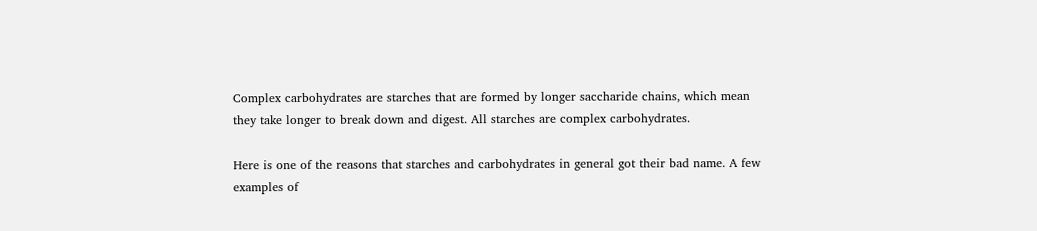Complex carbohydrates are starches that are formed by longer saccharide chains, which mean they take longer to break down and digest. All starches are complex carbohydrates.

Here is one of the reasons that starches and carbohydrates in general got their bad name. A few examples of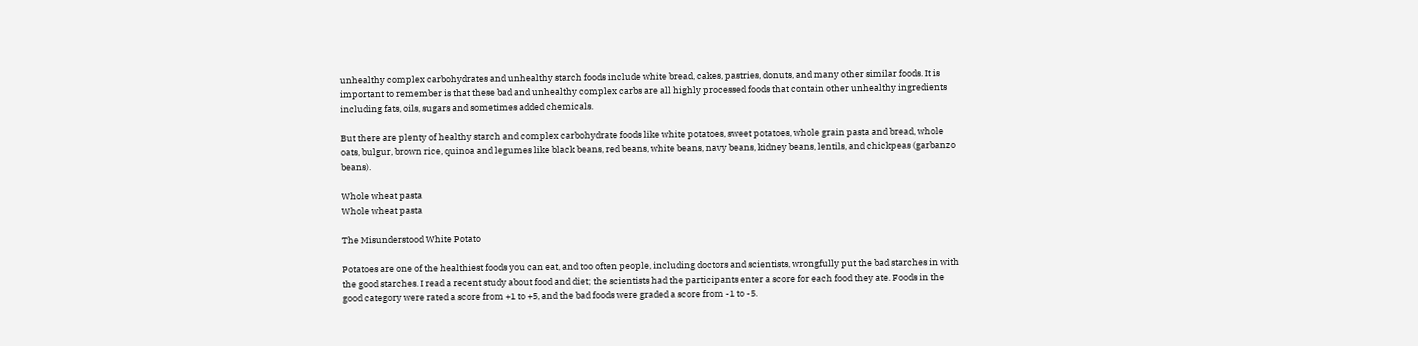unhealthy complex carbohydrates and unhealthy starch foods include white bread, cakes, pastries, donuts, and many other similar foods. It is important to remember is that these bad and unhealthy complex carbs are all highly processed foods that contain other unhealthy ingredients including fats, oils, sugars and sometimes added chemicals.

But there are plenty of healthy starch and complex carbohydrate foods like white potatoes, sweet potatoes, whole grain pasta and bread, whole oats, bulgur, brown rice, quinoa and legumes like black beans, red beans, white beans, navy beans, kidney beans, lentils, and chickpeas (garbanzo beans).

Whole wheat pasta
Whole wheat pasta

The Misunderstood White Potato

Potatoes are one of the healthiest foods you can eat, and too often people, including doctors and scientists, wrongfully put the bad starches in with the good starches. I read a recent study about food and diet; the scientists had the participants enter a score for each food they ate. Foods in the good category were rated a score from +1 to +5, and the bad foods were graded a score from -1 to -5.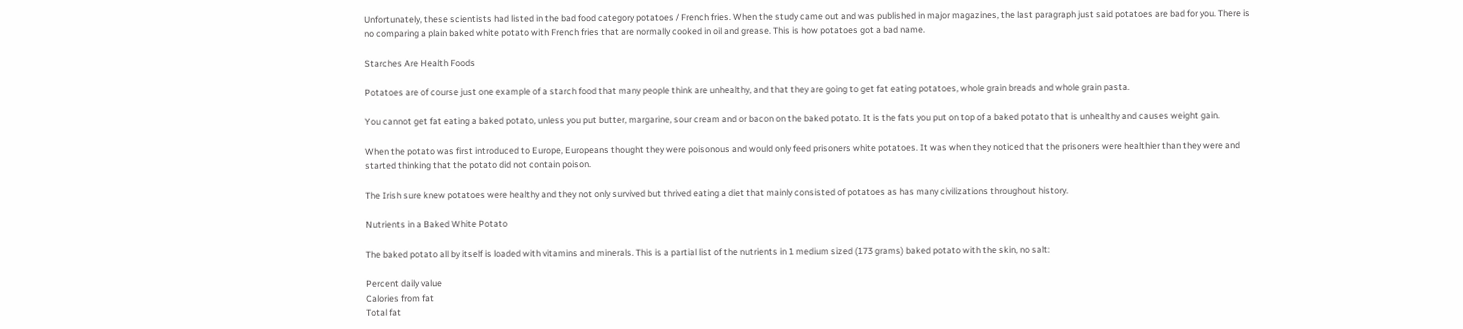Unfortunately, these scientists had listed in the bad food category potatoes / French fries. When the study came out and was published in major magazines, the last paragraph just said potatoes are bad for you. There is no comparing a plain baked white potato with French fries that are normally cooked in oil and grease. This is how potatoes got a bad name.

Starches Are Health Foods

Potatoes are of course just one example of a starch food that many people think are unhealthy, and that they are going to get fat eating potatoes, whole grain breads and whole grain pasta.

You cannot get fat eating a baked potato, unless you put butter, margarine, sour cream and or bacon on the baked potato. It is the fats you put on top of a baked potato that is unhealthy and causes weight gain.

When the potato was first introduced to Europe, Europeans thought they were poisonous and would only feed prisoners white potatoes. It was when they noticed that the prisoners were healthier than they were and started thinking that the potato did not contain poison.

The Irish sure knew potatoes were healthy and they not only survived but thrived eating a diet that mainly consisted of potatoes as has many civilizations throughout history.

Nutrients in a Baked White Potato

The baked potato all by itself is loaded with vitamins and minerals. This is a partial list of the nutrients in 1 medium sized (173 grams) baked potato with the skin, no salt:

Percent daily value
Calories from fat
Total fat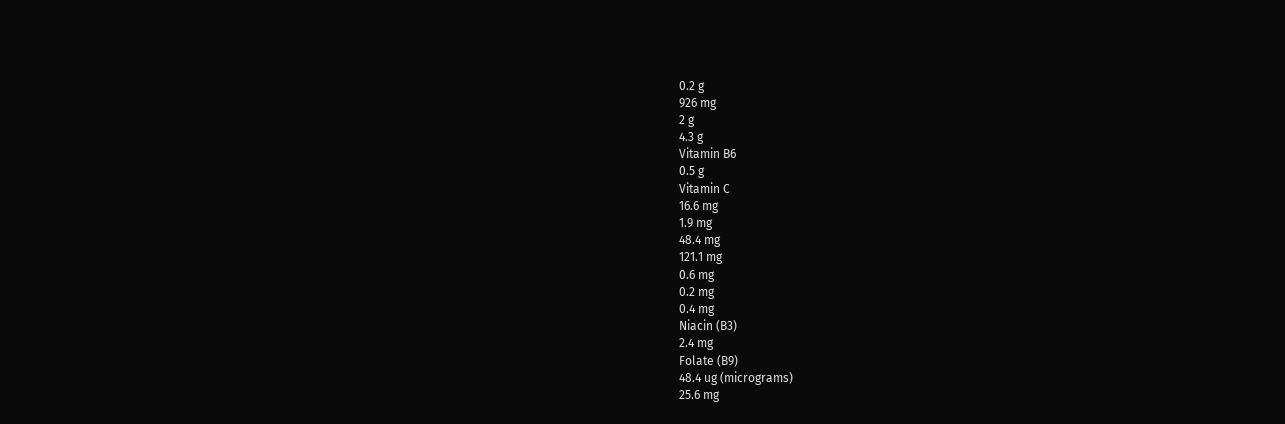0.2 g
926 mg
2 g
4.3 g
Vitamin B6
0.5 g
Vitamin C
16.6 mg
1.9 mg
48.4 mg
121.1 mg
0.6 mg
0.2 mg
0.4 mg
Niacin (B3)
2.4 mg
Folate (B9)
48.4 ug (micrograms)
25.6 mg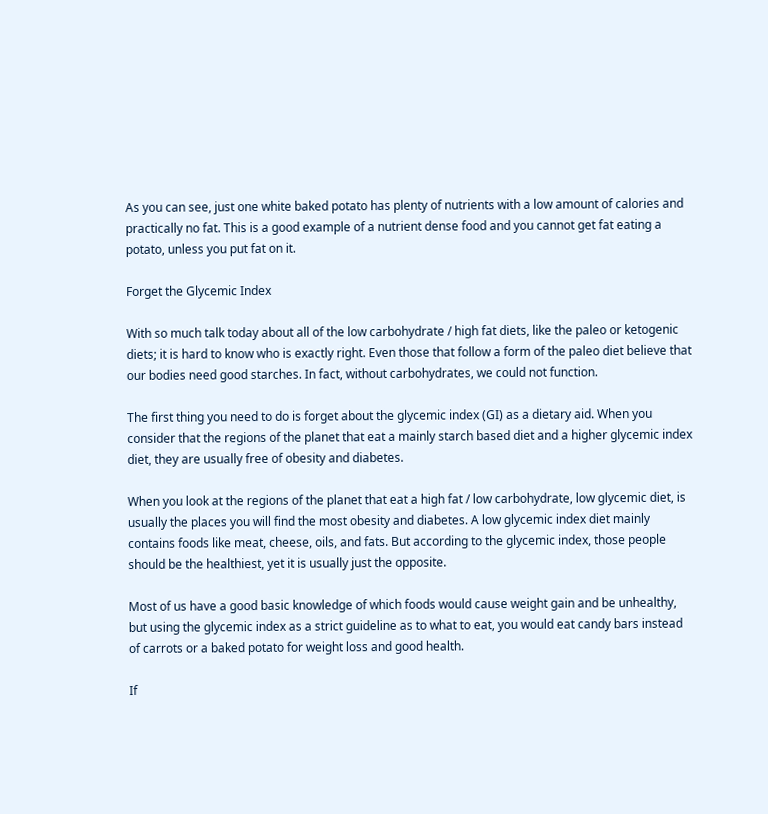As you can see, just one white baked potato has plenty of nutrients with a low amount of calories and practically no fat. This is a good example of a nutrient dense food and you cannot get fat eating a potato, unless you put fat on it.

Forget the Glycemic Index

With so much talk today about all of the low carbohydrate / high fat diets, like the paleo or ketogenic diets; it is hard to know who is exactly right. Even those that follow a form of the paleo diet believe that our bodies need good starches. In fact, without carbohydrates, we could not function.

The first thing you need to do is forget about the glycemic index (GI) as a dietary aid. When you consider that the regions of the planet that eat a mainly starch based diet and a higher glycemic index diet, they are usually free of obesity and diabetes.

When you look at the regions of the planet that eat a high fat / low carbohydrate, low glycemic diet, is usually the places you will find the most obesity and diabetes. A low glycemic index diet mainly contains foods like meat, cheese, oils, and fats. But according to the glycemic index, those people should be the healthiest, yet it is usually just the opposite.

Most of us have a good basic knowledge of which foods would cause weight gain and be unhealthy, but using the glycemic index as a strict guideline as to what to eat, you would eat candy bars instead of carrots or a baked potato for weight loss and good health.

If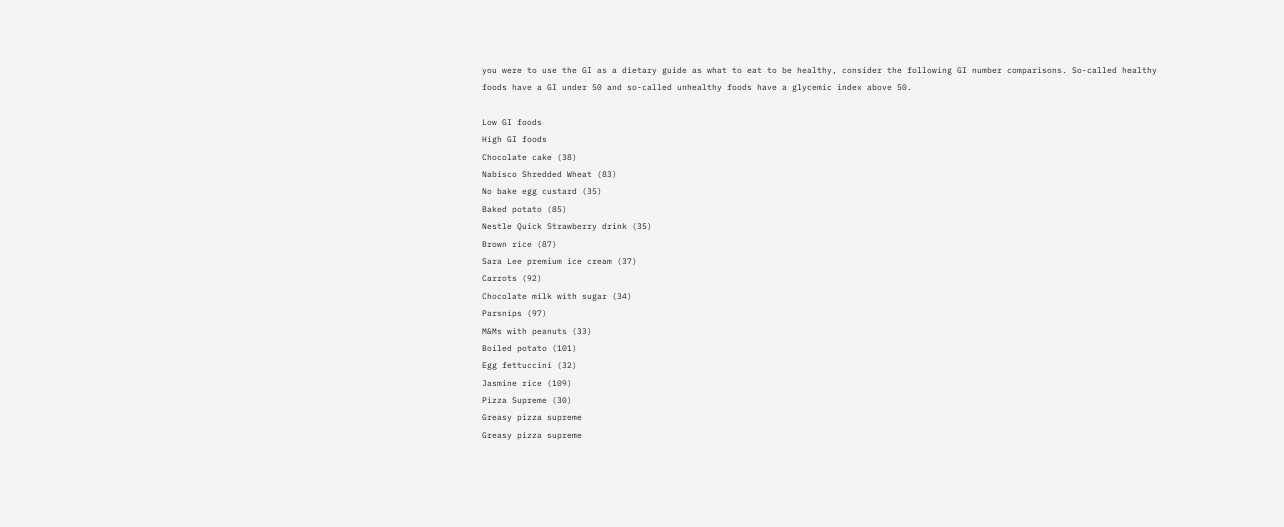you were to use the GI as a dietary guide as what to eat to be healthy, consider the following GI number comparisons. So-called healthy foods have a GI under 50 and so-called unhealthy foods have a glycemic index above 50.

Low GI foods
High GI foods
Chocolate cake (38)
Nabisco Shredded Wheat (83)
No bake egg custard (35)
Baked potato (85)
Nestle Quick Strawberry drink (35)
Brown rice (87)
Sara Lee premium ice cream (37)
Carrots (92)
Chocolate milk with sugar (34)
Parsnips (97)
M&Ms with peanuts (33)
Boiled potato (101)
Egg fettuccini (32)
Jasmine rice (109)
Pizza Supreme (30)
Greasy pizza supreme
Greasy pizza supreme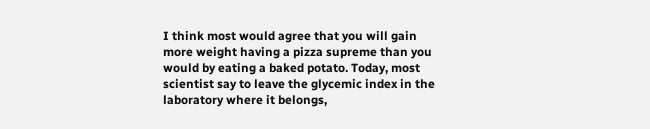I think most would agree that you will gain more weight having a pizza supreme than you would by eating a baked potato. Today, most scientist say to leave the glycemic index in the laboratory where it belongs,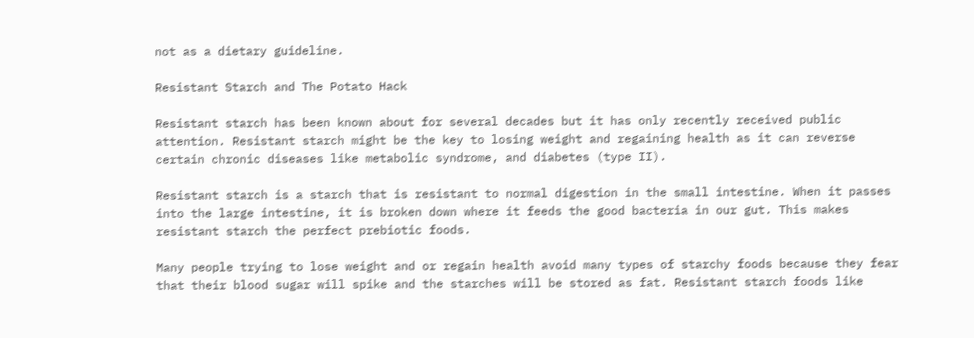not as a dietary guideline.

Resistant Starch and The Potato Hack

Resistant starch has been known about for several decades but it has only recently received public attention. Resistant starch might be the key to losing weight and regaining health as it can reverse certain chronic diseases like metabolic syndrome, and diabetes (type II).

Resistant starch is a starch that is resistant to normal digestion in the small intestine. When it passes into the large intestine, it is broken down where it feeds the good bacteria in our gut. This makes resistant starch the perfect prebiotic foods.

Many people trying to lose weight and or regain health avoid many types of starchy foods because they fear that their blood sugar will spike and the starches will be stored as fat. Resistant starch foods like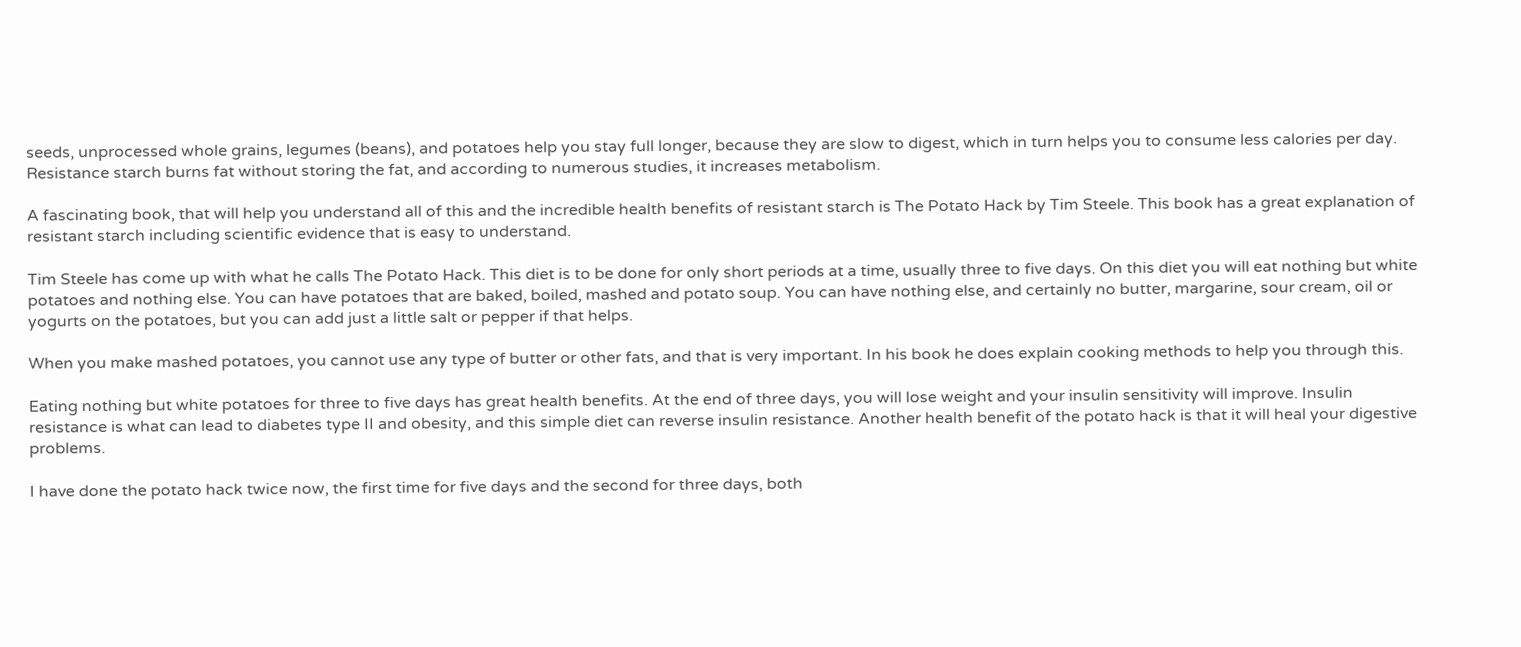seeds, unprocessed whole grains, legumes (beans), and potatoes help you stay full longer, because they are slow to digest, which in turn helps you to consume less calories per day. Resistance starch burns fat without storing the fat, and according to numerous studies, it increases metabolism.

A fascinating book, that will help you understand all of this and the incredible health benefits of resistant starch is The Potato Hack by Tim Steele. This book has a great explanation of resistant starch including scientific evidence that is easy to understand.

Tim Steele has come up with what he calls The Potato Hack. This diet is to be done for only short periods at a time, usually three to five days. On this diet you will eat nothing but white potatoes and nothing else. You can have potatoes that are baked, boiled, mashed and potato soup. You can have nothing else, and certainly no butter, margarine, sour cream, oil or yogurts on the potatoes, but you can add just a little salt or pepper if that helps.

When you make mashed potatoes, you cannot use any type of butter or other fats, and that is very important. In his book he does explain cooking methods to help you through this.

Eating nothing but white potatoes for three to five days has great health benefits. At the end of three days, you will lose weight and your insulin sensitivity will improve. Insulin resistance is what can lead to diabetes type II and obesity, and this simple diet can reverse insulin resistance. Another health benefit of the potato hack is that it will heal your digestive problems.

I have done the potato hack twice now, the first time for five days and the second for three days, both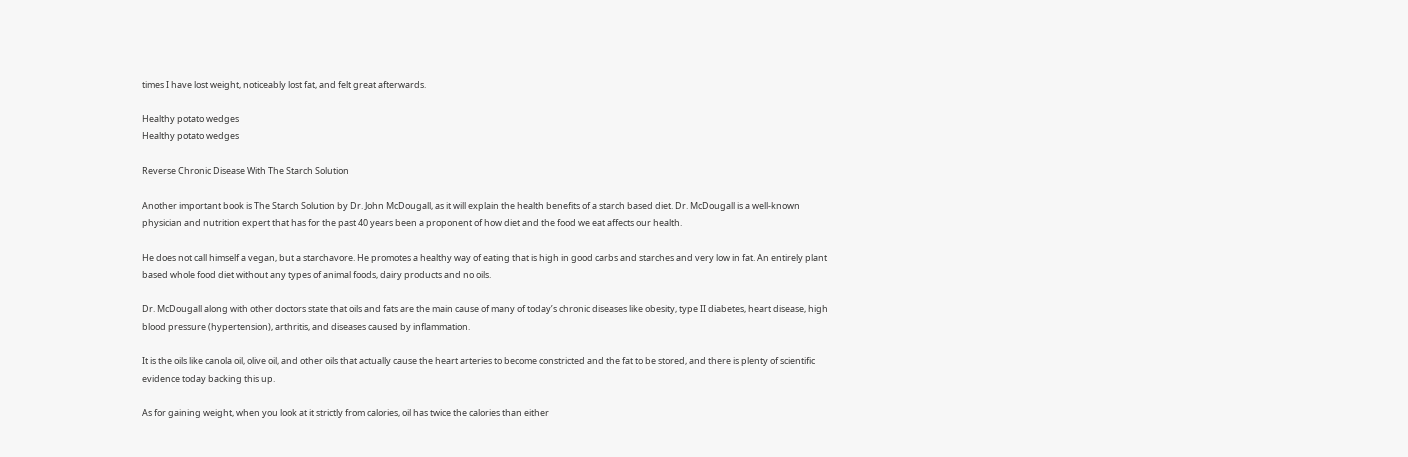times I have lost weight, noticeably lost fat, and felt great afterwards.

Healthy potato wedges
Healthy potato wedges

Reverse Chronic Disease With The Starch Solution

Another important book is The Starch Solution by Dr. John McDougall, as it will explain the health benefits of a starch based diet. Dr. McDougall is a well-known physician and nutrition expert that has for the past 40 years been a proponent of how diet and the food we eat affects our health.

He does not call himself a vegan, but a starchavore. He promotes a healthy way of eating that is high in good carbs and starches and very low in fat. An entirely plant based whole food diet without any types of animal foods, dairy products and no oils.

Dr. McDougall along with other doctors state that oils and fats are the main cause of many of today’s chronic diseases like obesity, type II diabetes, heart disease, high blood pressure (hypertension), arthritis, and diseases caused by inflammation.

It is the oils like canola oil, olive oil, and other oils that actually cause the heart arteries to become constricted and the fat to be stored, and there is plenty of scientific evidence today backing this up.

As for gaining weight, when you look at it strictly from calories, oil has twice the calories than either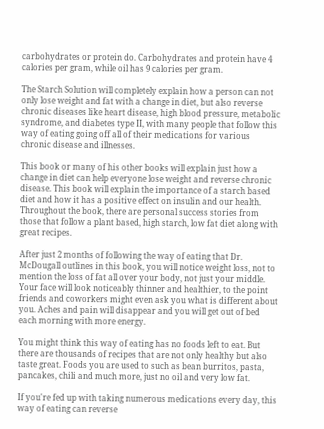carbohydrates or protein do. Carbohydrates and protein have 4 calories per gram, while oil has 9 calories per gram.

The Starch Solution will completely explain how a person can not only lose weight and fat with a change in diet, but also reverse chronic diseases like heart disease, high blood pressure, metabolic syndrome, and diabetes type II, with many people that follow this way of eating going off all of their medications for various chronic disease and illnesses.

This book or many of his other books will explain just how a change in diet can help everyone lose weight and reverse chronic disease. This book will explain the importance of a starch based diet and how it has a positive effect on insulin and our health. Throughout the book, there are personal success stories from those that follow a plant based, high starch, low fat diet along with great recipes.

After just 2 months of following the way of eating that Dr. McDougall outlines in this book, you will notice weight loss, not to mention the loss of fat all over your body, not just your middle. Your face will look noticeably thinner and healthier, to the point friends and coworkers might even ask you what is different about you. Aches and pain will disappear and you will get out of bed each morning with more energy.

You might think this way of eating has no foods left to eat. But there are thousands of recipes that are not only healthy but also taste great. Foods you are used to such as bean burritos, pasta, pancakes, chili and much more, just no oil and very low fat.

If you're fed up with taking numerous medications every day, this way of eating can reverse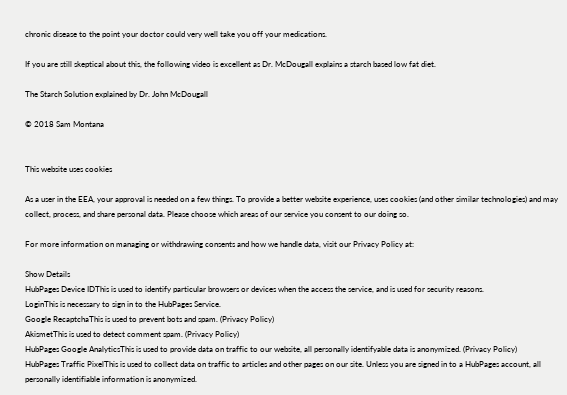chronic disease to the point your doctor could very well take you off your medications.

If you are still skeptical about this, the following video is excellent as Dr. McDougall explains a starch based low fat diet.

The Starch Solution explained by Dr. John McDougall

© 2018 Sam Montana


This website uses cookies

As a user in the EEA, your approval is needed on a few things. To provide a better website experience, uses cookies (and other similar technologies) and may collect, process, and share personal data. Please choose which areas of our service you consent to our doing so.

For more information on managing or withdrawing consents and how we handle data, visit our Privacy Policy at:

Show Details
HubPages Device IDThis is used to identify particular browsers or devices when the access the service, and is used for security reasons.
LoginThis is necessary to sign in to the HubPages Service.
Google RecaptchaThis is used to prevent bots and spam. (Privacy Policy)
AkismetThis is used to detect comment spam. (Privacy Policy)
HubPages Google AnalyticsThis is used to provide data on traffic to our website, all personally identifyable data is anonymized. (Privacy Policy)
HubPages Traffic PixelThis is used to collect data on traffic to articles and other pages on our site. Unless you are signed in to a HubPages account, all personally identifiable information is anonymized.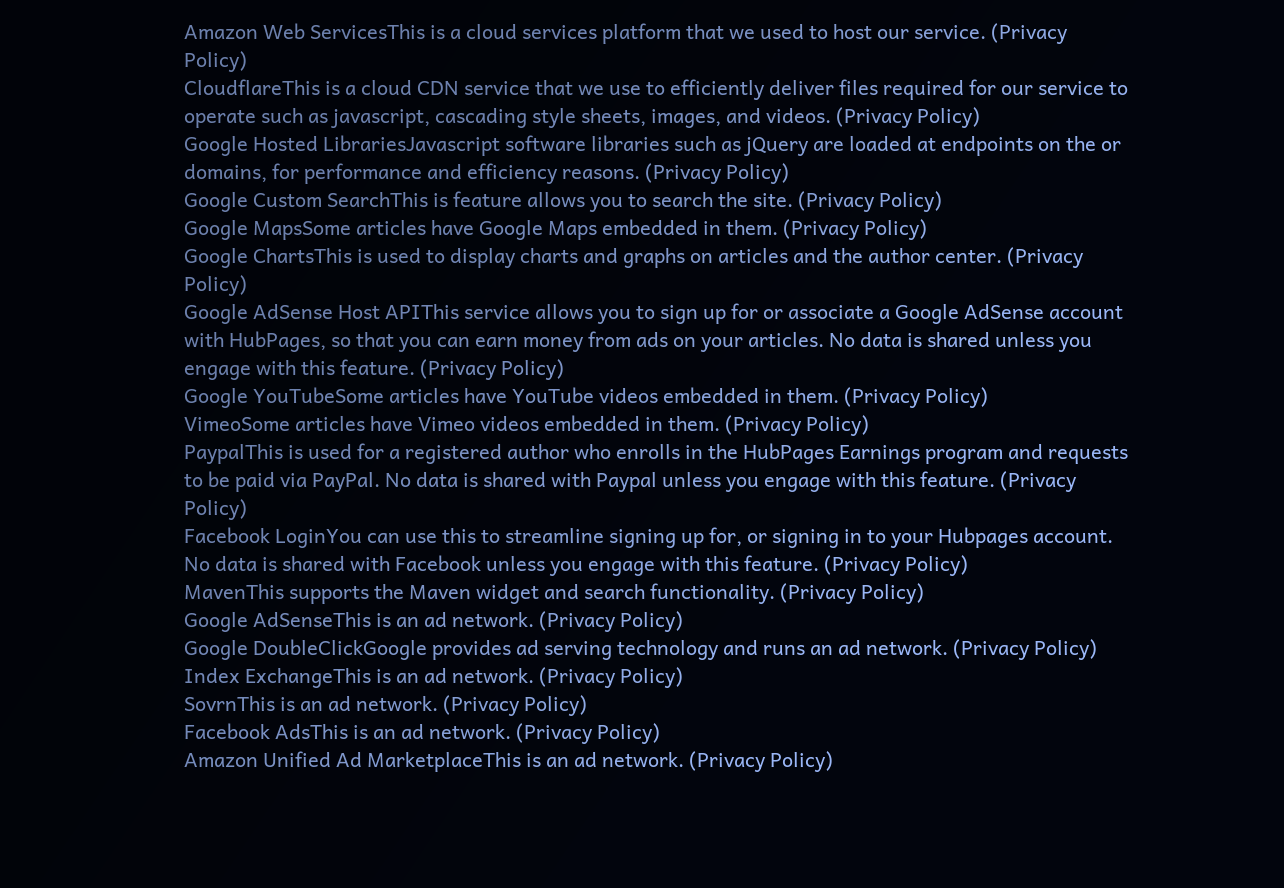Amazon Web ServicesThis is a cloud services platform that we used to host our service. (Privacy Policy)
CloudflareThis is a cloud CDN service that we use to efficiently deliver files required for our service to operate such as javascript, cascading style sheets, images, and videos. (Privacy Policy)
Google Hosted LibrariesJavascript software libraries such as jQuery are loaded at endpoints on the or domains, for performance and efficiency reasons. (Privacy Policy)
Google Custom SearchThis is feature allows you to search the site. (Privacy Policy)
Google MapsSome articles have Google Maps embedded in them. (Privacy Policy)
Google ChartsThis is used to display charts and graphs on articles and the author center. (Privacy Policy)
Google AdSense Host APIThis service allows you to sign up for or associate a Google AdSense account with HubPages, so that you can earn money from ads on your articles. No data is shared unless you engage with this feature. (Privacy Policy)
Google YouTubeSome articles have YouTube videos embedded in them. (Privacy Policy)
VimeoSome articles have Vimeo videos embedded in them. (Privacy Policy)
PaypalThis is used for a registered author who enrolls in the HubPages Earnings program and requests to be paid via PayPal. No data is shared with Paypal unless you engage with this feature. (Privacy Policy)
Facebook LoginYou can use this to streamline signing up for, or signing in to your Hubpages account. No data is shared with Facebook unless you engage with this feature. (Privacy Policy)
MavenThis supports the Maven widget and search functionality. (Privacy Policy)
Google AdSenseThis is an ad network. (Privacy Policy)
Google DoubleClickGoogle provides ad serving technology and runs an ad network. (Privacy Policy)
Index ExchangeThis is an ad network. (Privacy Policy)
SovrnThis is an ad network. (Privacy Policy)
Facebook AdsThis is an ad network. (Privacy Policy)
Amazon Unified Ad MarketplaceThis is an ad network. (Privacy Policy)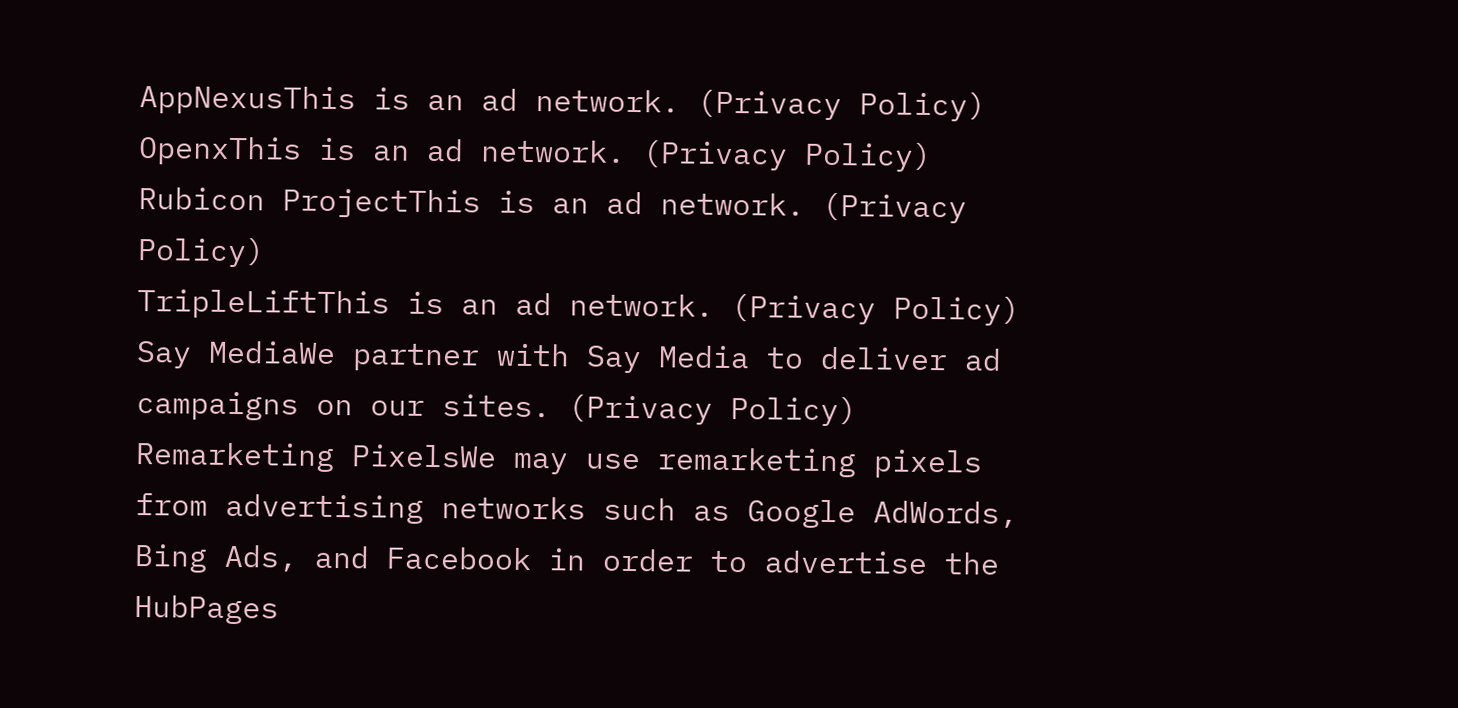AppNexusThis is an ad network. (Privacy Policy)
OpenxThis is an ad network. (Privacy Policy)
Rubicon ProjectThis is an ad network. (Privacy Policy)
TripleLiftThis is an ad network. (Privacy Policy)
Say MediaWe partner with Say Media to deliver ad campaigns on our sites. (Privacy Policy)
Remarketing PixelsWe may use remarketing pixels from advertising networks such as Google AdWords, Bing Ads, and Facebook in order to advertise the HubPages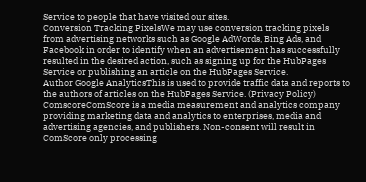Service to people that have visited our sites.
Conversion Tracking PixelsWe may use conversion tracking pixels from advertising networks such as Google AdWords, Bing Ads, and Facebook in order to identify when an advertisement has successfully resulted in the desired action, such as signing up for the HubPages Service or publishing an article on the HubPages Service.
Author Google AnalyticsThis is used to provide traffic data and reports to the authors of articles on the HubPages Service. (Privacy Policy)
ComscoreComScore is a media measurement and analytics company providing marketing data and analytics to enterprises, media and advertising agencies, and publishers. Non-consent will result in ComScore only processing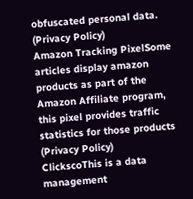obfuscated personal data. (Privacy Policy)
Amazon Tracking PixelSome articles display amazon products as part of the Amazon Affiliate program, this pixel provides traffic statistics for those products (Privacy Policy)
ClickscoThis is a data management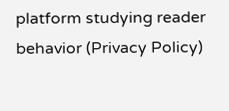platform studying reader behavior (Privacy Policy)